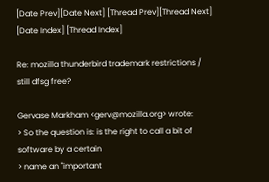[Date Prev][Date Next] [Thread Prev][Thread Next] [Date Index] [Thread Index]

Re: mozilla thunderbird trademark restrictions / still dfsg free?

Gervase Markham <gerv@mozilla.org> wrote:
> So the question is: is the right to call a bit of software by a certain
> name an "important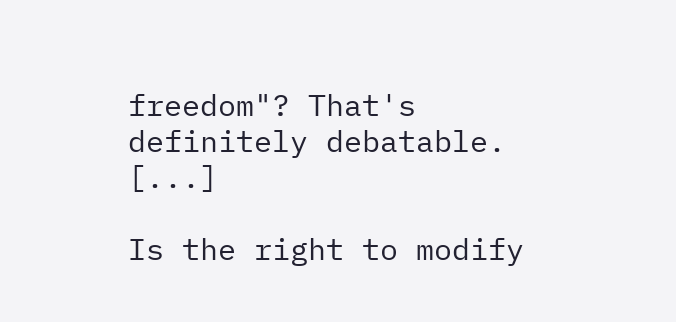freedom"? That's definitely debatable. [...]

Is the right to modify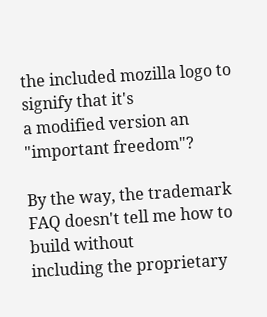the included mozilla logo to signify that it's
a modified version an "important freedom"?

By the way, the trademark FAQ doesn't tell me how to build without
including the proprietary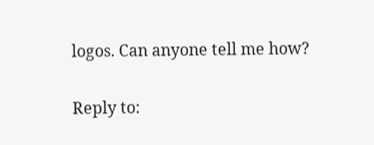logos. Can anyone tell me how?

Reply to: